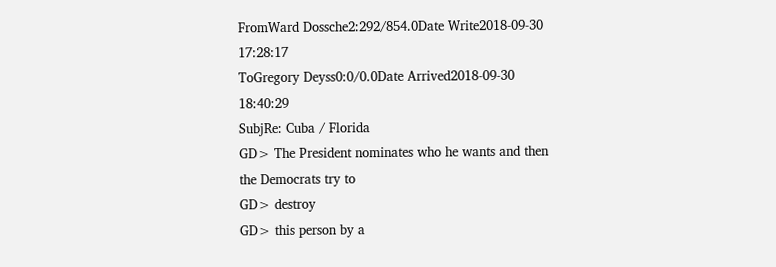FromWard Dossche2:292/854.0Date Write2018-09-30 17:28:17
ToGregory Deyss0:0/0.0Date Arrived2018-09-30 18:40:29
SubjRe: Cuba / Florida
GD> The President nominates who he wants and then the Democrats try to
GD> destroy
GD> this person by a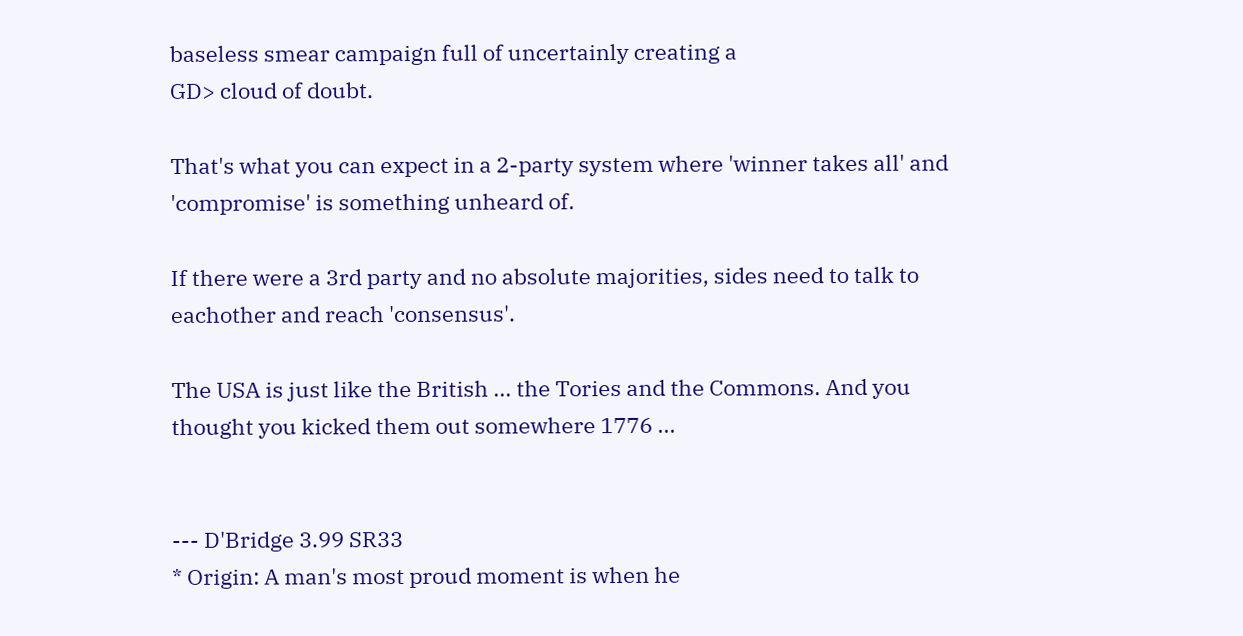baseless smear campaign full of uncertainly creating a
GD> cloud of doubt.

That's what you can expect in a 2-party system where 'winner takes all' and
'compromise' is something unheard of.

If there were a 3rd party and no absolute majorities, sides need to talk to
eachother and reach 'consensus'.

The USA is just like the British ... the Tories and the Commons. And you
thought you kicked them out somewhere 1776 ...


--- D'Bridge 3.99 SR33
* Origin: A man's most proud moment is when he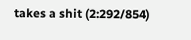takes a shit (2:292/854)